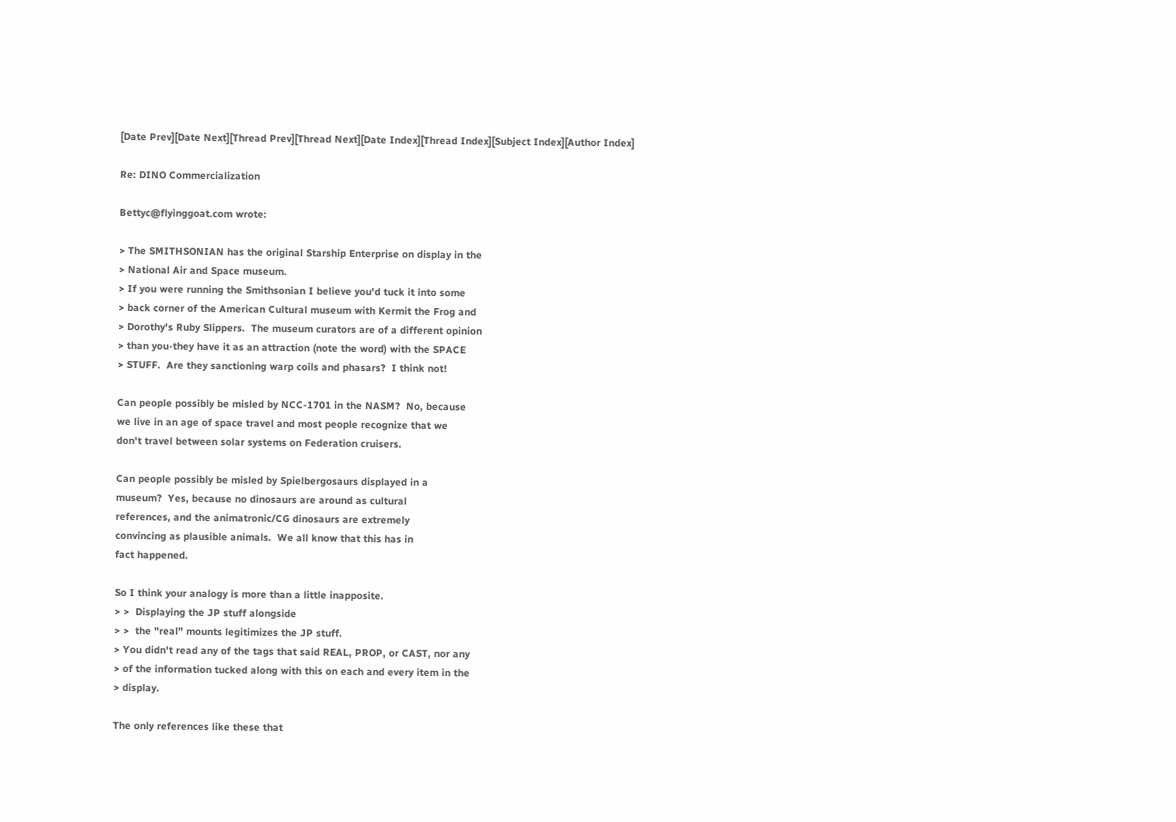[Date Prev][Date Next][Thread Prev][Thread Next][Date Index][Thread Index][Subject Index][Author Index]

Re: DINO Commercialization

Bettyc@flyinggoat.com wrote:

> The SMITHSONIAN has the original Starship Enterprise on display in the
> National Air and Space museum.
> If you were running the Smithsonian I believe you'd tuck it into some
> back corner of the American Cultural museum with Kermit the Frog and
> Dorothy's Ruby Slippers.  The museum curators are of a different opinion
> than you-they have it as an attraction (note the word) with the SPACE
> STUFF.  Are they sanctioning warp coils and phasars?  I think not!

Can people possibly be misled by NCC-1701 in the NASM?  No, because
we live in an age of space travel and most people recognize that we
don't travel between solar systems on Federation cruisers.

Can people possibly be misled by Spielbergosaurs displayed in a
museum?  Yes, because no dinosaurs are around as cultural
references, and the animatronic/CG dinosaurs are extremely
convincing as plausible animals.  We all know that this has in
fact happened.

So I think your analogy is more than a little inapposite.
> >  Displaying the JP stuff alongside
> >  the "real" mounts legitimizes the JP stuff.
> You didn't read any of the tags that said REAL, PROP, or CAST, nor any
> of the information tucked along with this on each and every item in the
> display.

The only references like these that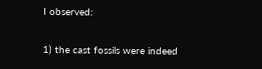I observed:

1) the cast fossils were indeed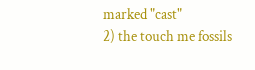marked "cast"
2) the touch me fossils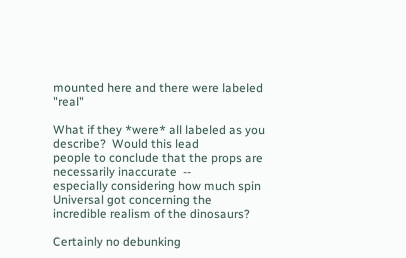mounted here and there were labeled "real"

What if they *were* all labeled as you describe?  Would this lead
people to conclude that the props are necessarily inaccurate  --
especially considering how much spin Universal got concerning the
incredible realism of the dinosaurs?

Certainly no debunking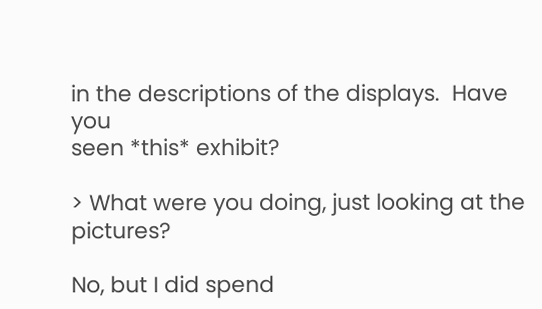in the descriptions of the displays.  Have you
seen *this* exhibit?

> What were you doing, just looking at the pictures?

No, but I did spend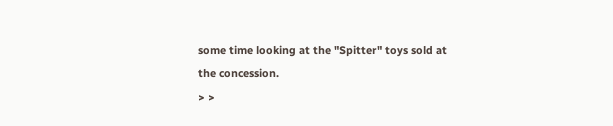some time looking at the "Spitter" toys sold at
the concession.
> >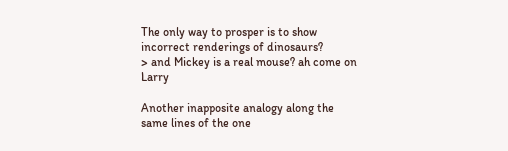The only way to prosper is to show incorrect renderings of dinosaurs?
> and Mickey is a real mouse? ah come on Larry

Another inapposite analogy along the same lines of the one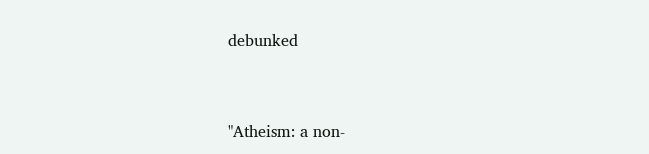debunked


"Atheism: a non-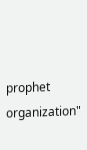prophet organization"